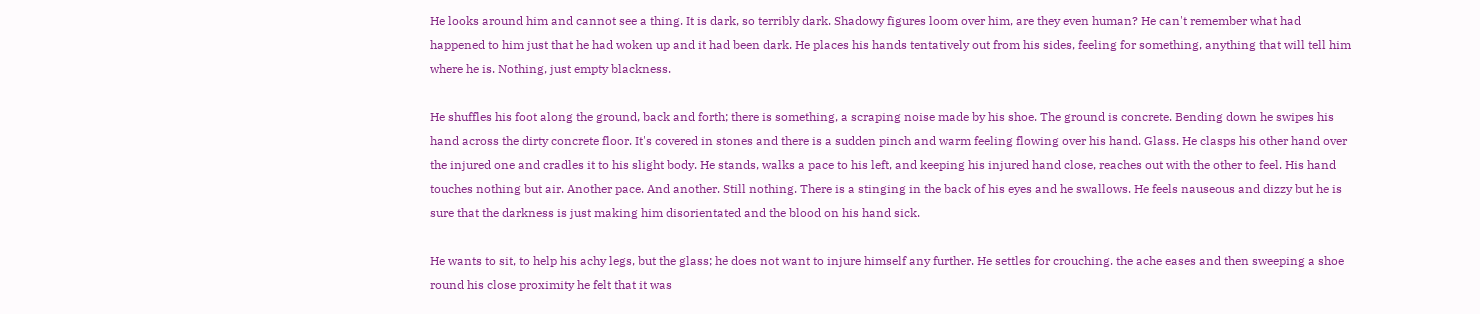He looks around him and cannot see a thing. It is dark, so terribly dark. Shadowy figures loom over him, are they even human? He can't remember what had happened to him just that he had woken up and it had been dark. He places his hands tentatively out from his sides, feeling for something, anything that will tell him where he is. Nothing, just empty blackness.

He shuffles his foot along the ground, back and forth; there is something, a scraping noise made by his shoe. The ground is concrete. Bending down he swipes his hand across the dirty concrete floor. It's covered in stones and there is a sudden pinch and warm feeling flowing over his hand. Glass. He clasps his other hand over the injured one and cradles it to his slight body. He stands, walks a pace to his left, and keeping his injured hand close, reaches out with the other to feel. His hand touches nothing but air. Another pace. And another. Still nothing. There is a stinging in the back of his eyes and he swallows. He feels nauseous and dizzy but he is sure that the darkness is just making him disorientated and the blood on his hand sick.

He wants to sit, to help his achy legs, but the glass; he does not want to injure himself any further. He settles for crouching. the ache eases and then sweeping a shoe round his close proximity he felt that it was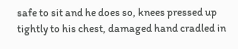safe to sit and he does so, knees pressed up tightly to his chest, damaged hand cradled in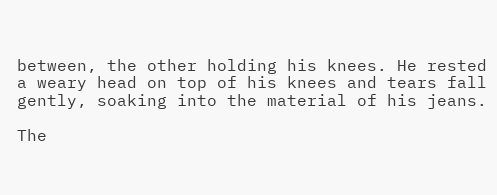between, the other holding his knees. He rested a weary head on top of his knees and tears fall gently, soaking into the material of his jeans.

The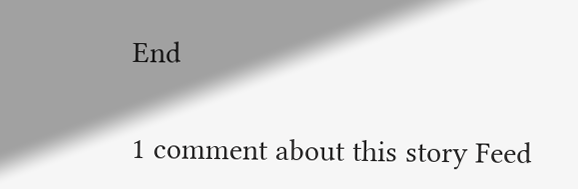End

1 comment about this story Feed